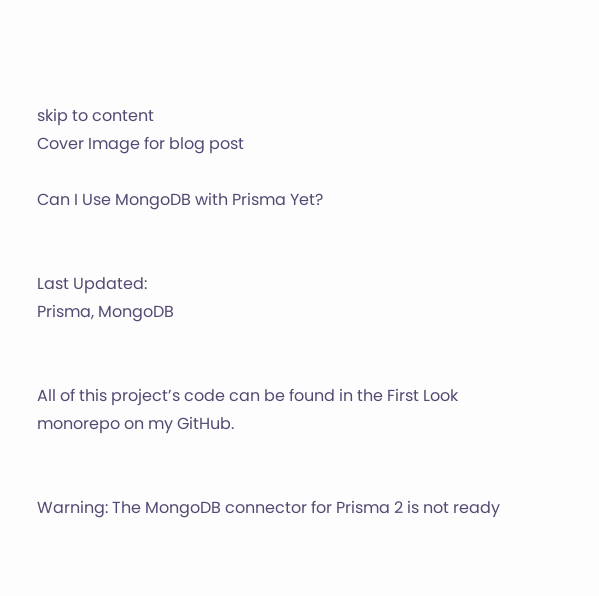skip to content
Cover Image for blog post

Can I Use MongoDB with Prisma Yet?


Last Updated:
Prisma, MongoDB


All of this project’s code can be found in the First Look monorepo on my GitHub.


Warning: The MongoDB connector for Prisma 2 is not ready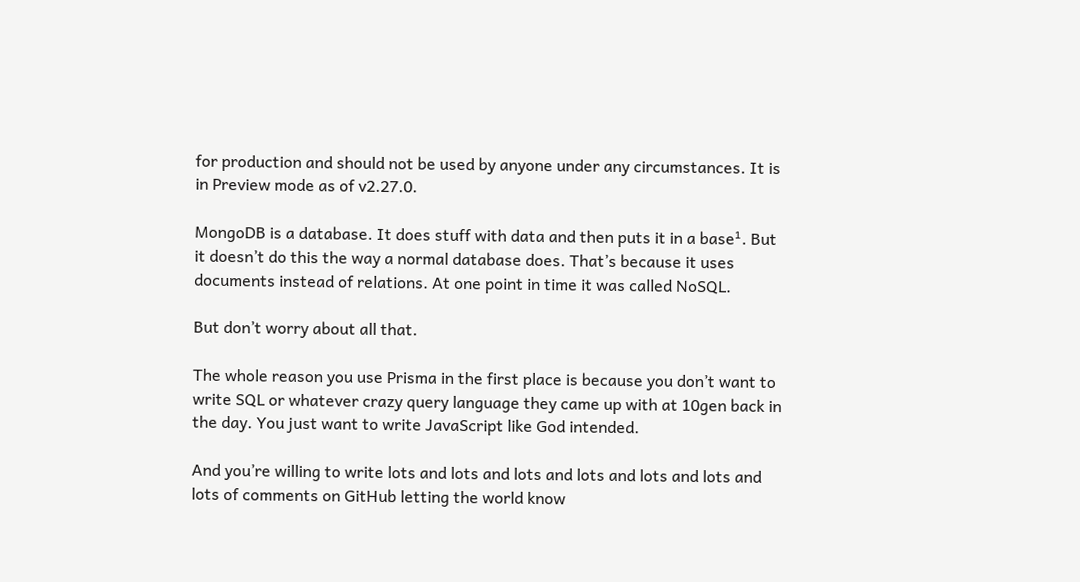for production and should not be used by anyone under any circumstances. It is in Preview mode as of v2.27.0.

MongoDB is a database. It does stuff with data and then puts it in a base¹. But it doesn’t do this the way a normal database does. That’s because it uses documents instead of relations. At one point in time it was called NoSQL.

But don’t worry about all that.

The whole reason you use Prisma in the first place is because you don’t want to write SQL or whatever crazy query language they came up with at 10gen back in the day. You just want to write JavaScript like God intended.

And you’re willing to write lots and lots and lots and lots and lots and lots and lots of comments on GitHub letting the world know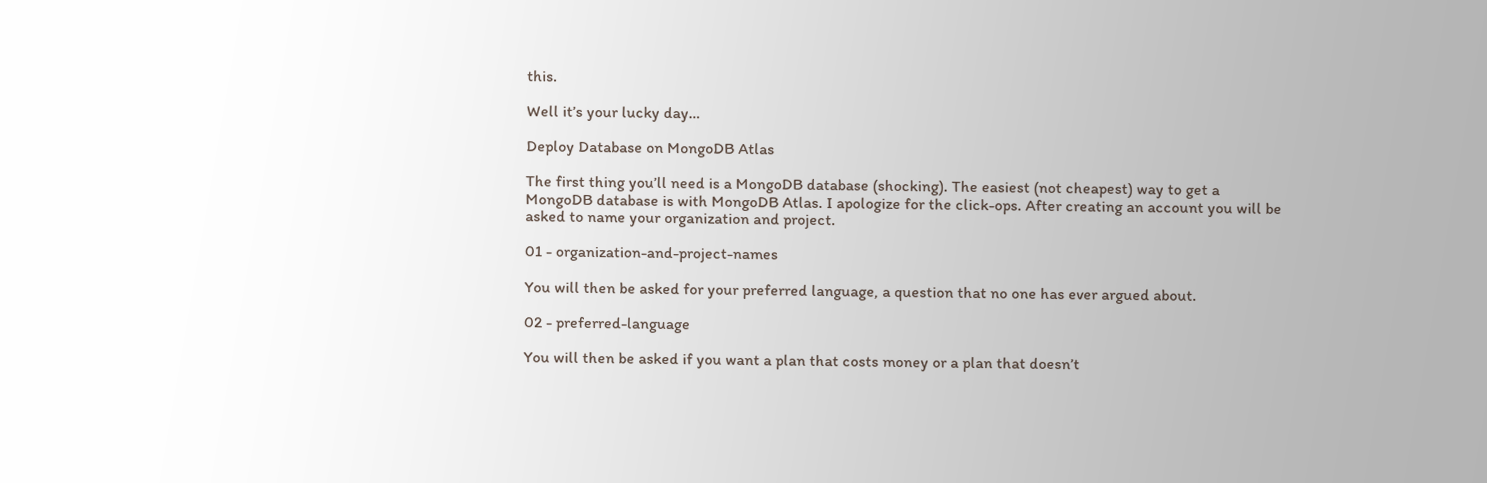this.

Well it’s your lucky day…

Deploy Database on MongoDB Atlas

The first thing you’ll need is a MongoDB database (shocking). The easiest (not cheapest) way to get a MongoDB database is with MongoDB Atlas. I apologize for the click-ops. After creating an account you will be asked to name your organization and project.

01 - organization-and-project-names

You will then be asked for your preferred language, a question that no one has ever argued about.

02 - preferred-language

You will then be asked if you want a plan that costs money or a plan that doesn’t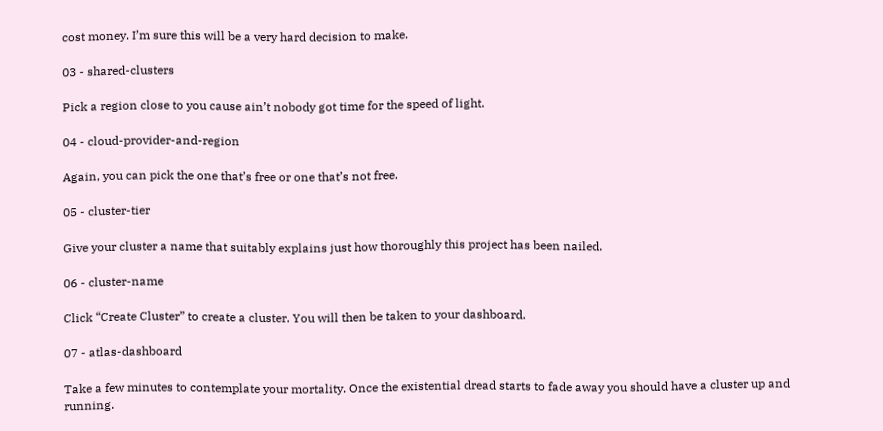cost money. I’m sure this will be a very hard decision to make.

03 - shared-clusters

Pick a region close to you cause ain’t nobody got time for the speed of light.

04 - cloud-provider-and-region

Again, you can pick the one that’s free or one that’s not free.

05 - cluster-tier

Give your cluster a name that suitably explains just how thoroughly this project has been nailed.

06 - cluster-name

Click “Create Cluster” to create a cluster. You will then be taken to your dashboard.

07 - atlas-dashboard

Take a few minutes to contemplate your mortality. Once the existential dread starts to fade away you should have a cluster up and running.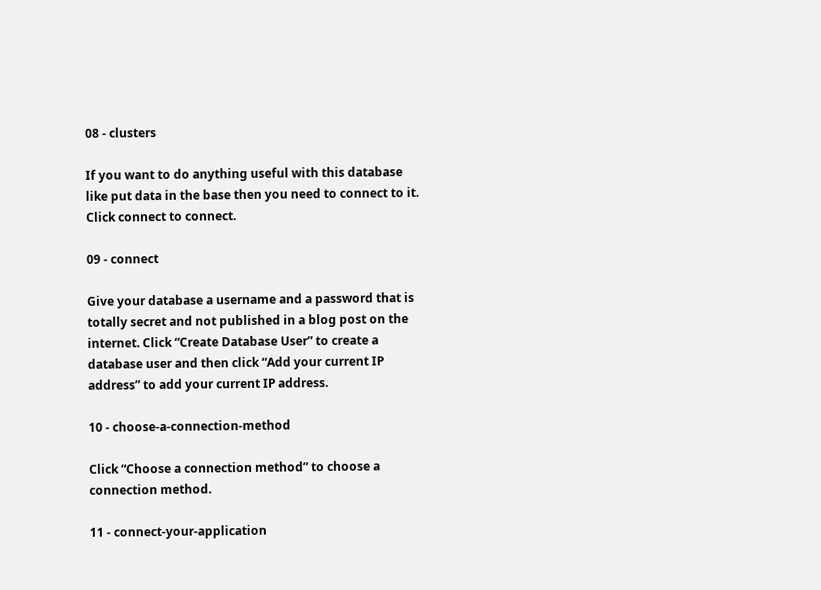08 - clusters

If you want to do anything useful with this database like put data in the base then you need to connect to it. Click connect to connect.

09 - connect

Give your database a username and a password that is totally secret and not published in a blog post on the internet. Click “Create Database User” to create a database user and then click “Add your current IP address” to add your current IP address.

10 - choose-a-connection-method

Click “Choose a connection method” to choose a connection method.

11 - connect-your-application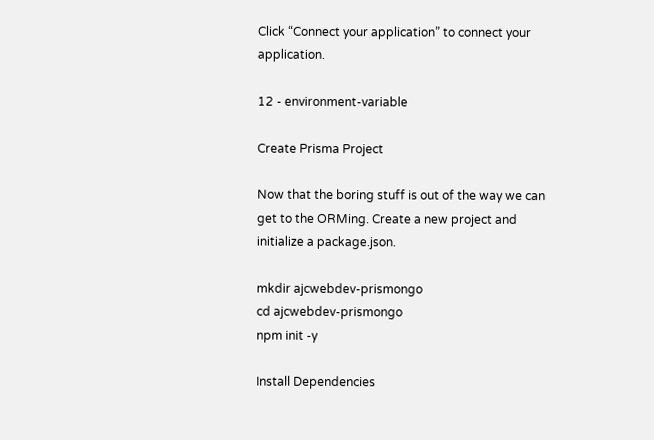Click “Connect your application” to connect your application.

12 - environment-variable

Create Prisma Project

Now that the boring stuff is out of the way we can get to the ORMing. Create a new project and initialize a package.json.

mkdir ajcwebdev-prismongo
cd ajcwebdev-prismongo
npm init -y

Install Dependencies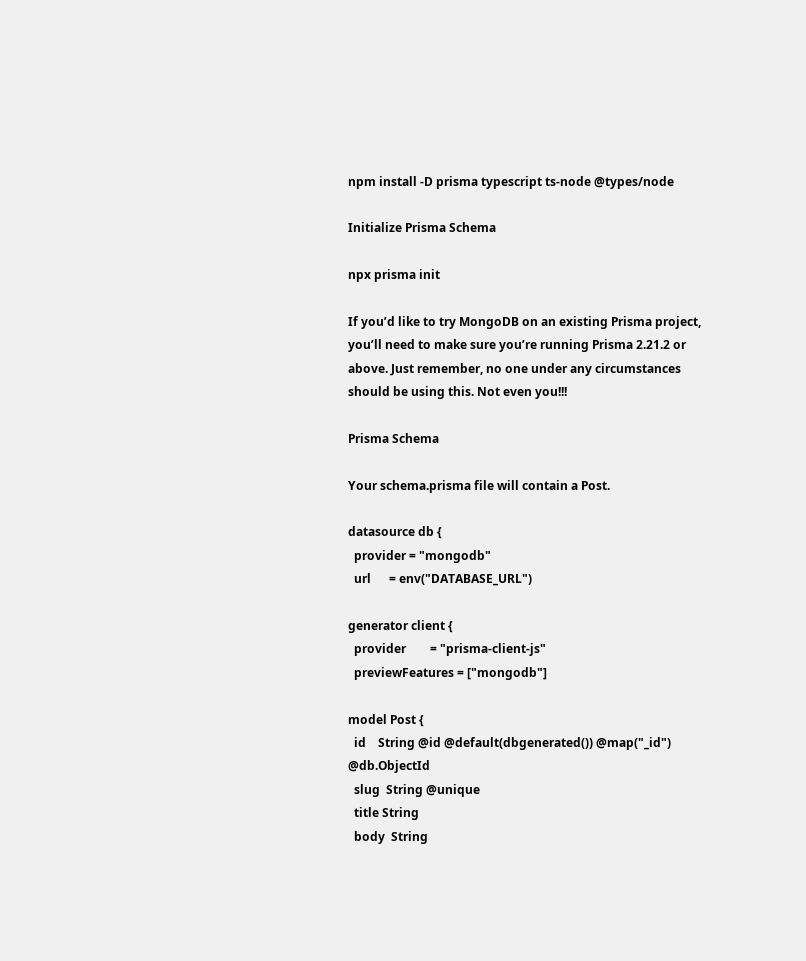npm install -D prisma typescript ts-node @types/node

Initialize Prisma Schema

npx prisma init

If you’d like to try MongoDB on an existing Prisma project, you’ll need to make sure you’re running Prisma 2.21.2 or above. Just remember, no one under any circumstances should be using this. Not even you!!!

Prisma Schema

Your schema.prisma file will contain a Post.

datasource db {
  provider = "mongodb"
  url      = env("DATABASE_URL")

generator client {
  provider        = "prisma-client-js"
  previewFeatures = ["mongodb"]

model Post {
  id    String @id @default(dbgenerated()) @map("_id") @db.ObjectId
  slug  String @unique
  title String
  body  String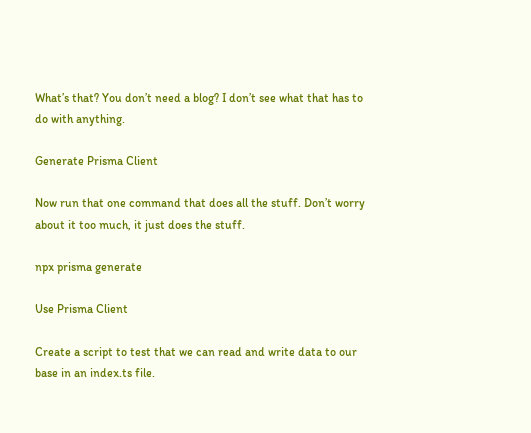What’s that? You don’t need a blog? I don’t see what that has to do with anything.

Generate Prisma Client

Now run that one command that does all the stuff. Don’t worry about it too much, it just does the stuff.

npx prisma generate

Use Prisma Client

Create a script to test that we can read and write data to our base in an index.ts file.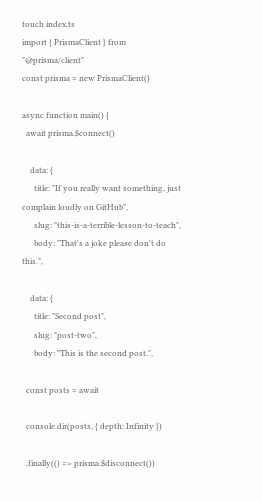touch index.ts
import { PrismaClient } from "@prisma/client"
const prisma = new PrismaClient()

async function main() {
  await prisma.$connect()

    data: {
      title: "If you really want something, just complain loudly on GitHub",
      slug: "this-is-a-terrible-lesson-to-teach",
      body: "That's a joke please don't do this.",

    data: {
      title: "Second post",
      slug: "post-two",
      body: "This is the second post.",

  const posts = await

  console.dir(posts, { depth: Infinity })

  .finally(() => prisma.$disconnect())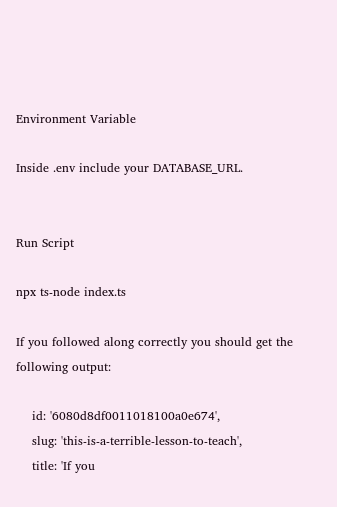Environment Variable

Inside .env include your DATABASE_URL.


Run Script

npx ts-node index.ts

If you followed along correctly you should get the following output:

    id: '6080d8df0011018100a0e674',
    slug: 'this-is-a-terrible-lesson-to-teach',
    title: 'If you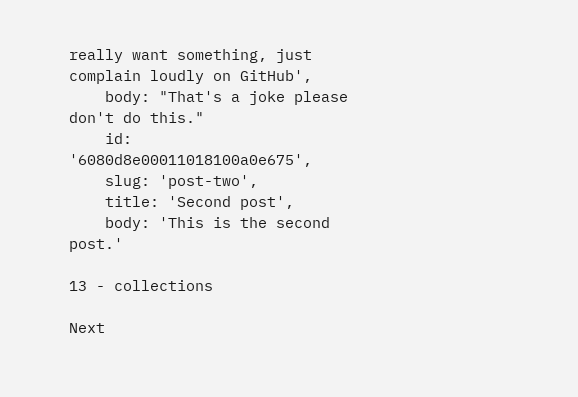really want something, just complain loudly on GitHub',
    body: "That's a joke please don't do this."
    id: '6080d8e00011018100a0e675',
    slug: 'post-two',
    title: 'Second post',
    body: 'This is the second post.'

13 - collections

Next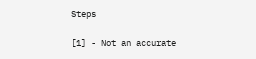Steps

[1] - Not an accurate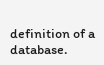definition of a database.